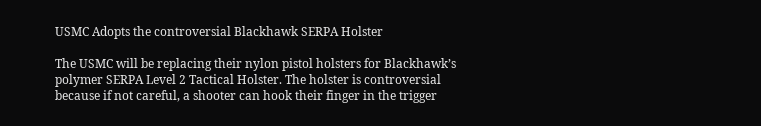USMC Adopts the controversial Blackhawk SERPA Holster

The USMC will be replacing their nylon pistol holsters for Blackhawk’s polymer SERPA Level 2 Tactical Holster. The holster is controversial because if not careful, a shooter can hook their finger in the trigger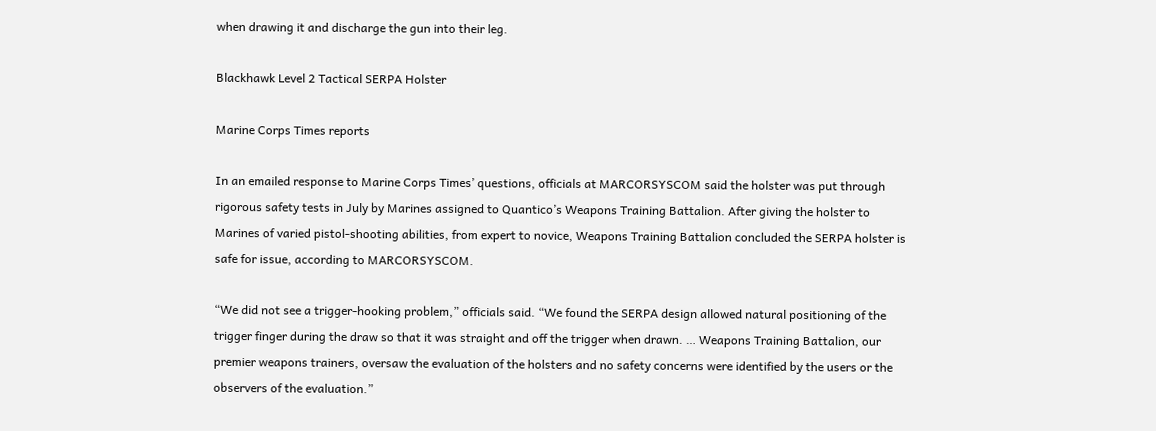when drawing it and discharge the gun into their leg.

Blackhawk Level 2 Tactical SERPA Holster

Marine Corps Times reports

In an emailed response to Marine Corps Times’ questions, officials at MARCORSYSCOM said the holster was put through rigorous safety tests in July by Marines assigned to Quantico’s Weapons Training Battalion. After giving the holster to Marines of varied pistol-shooting abilities, from expert to novice, Weapons Training Battalion concluded the SERPA holster is safe for issue, according to MARCORSYSCOM.

“We did not see a trigger-hooking problem,” officials said. “We found the SERPA design allowed natural positioning of the trigger finger during the draw so that it was straight and off the trigger when drawn. … Weapons Training Battalion, our premier weapons trainers, oversaw the evaluation of the holsters and no safety concerns were identified by the users or the observers of the evaluation.”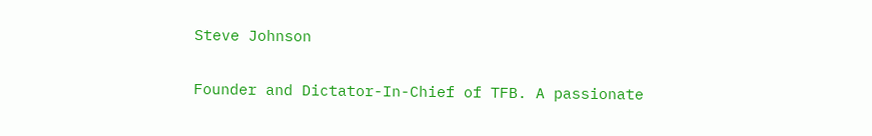Steve Johnson

Founder and Dictator-In-Chief of TFB. A passionate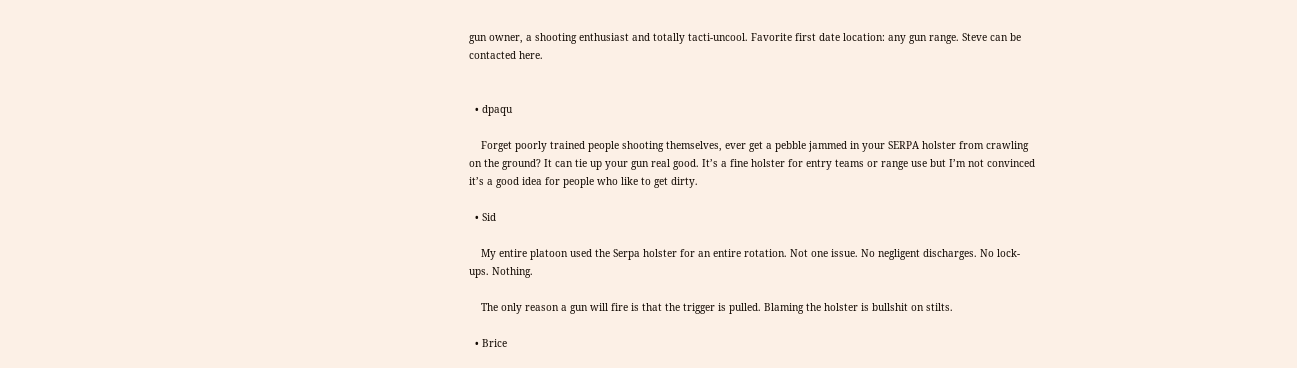gun owner, a shooting enthusiast and totally tacti-uncool. Favorite first date location: any gun range. Steve can be contacted here.


  • dpaqu

    Forget poorly trained people shooting themselves, ever get a pebble jammed in your SERPA holster from crawling on the ground? It can tie up your gun real good. It’s a fine holster for entry teams or range use but I’m not convinced it’s a good idea for people who like to get dirty.

  • Sid

    My entire platoon used the Serpa holster for an entire rotation. Not one issue. No negligent discharges. No lock-ups. Nothing.

    The only reason a gun will fire is that the trigger is pulled. Blaming the holster is bullshit on stilts.

  • Brice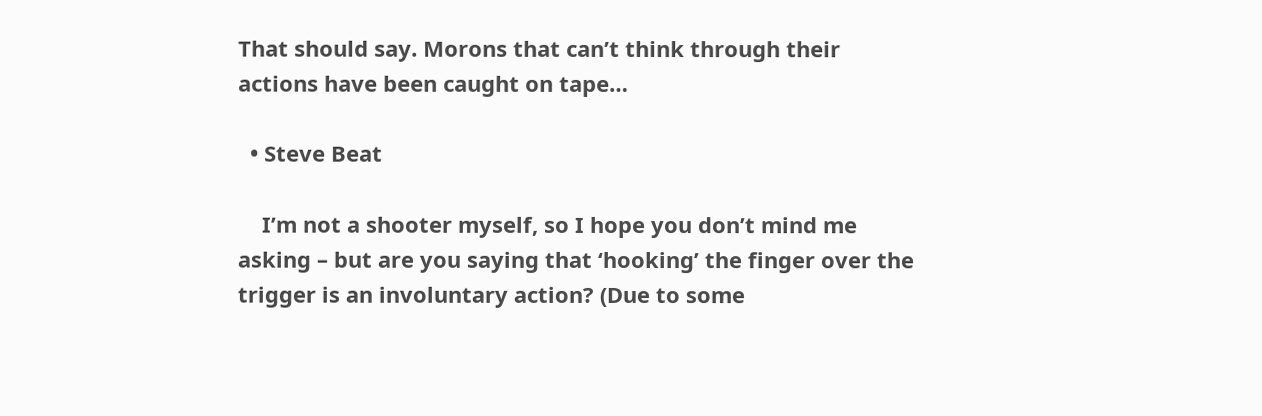That should say. Morons that can’t think through their actions have been caught on tape…

  • Steve Beat

    I’m not a shooter myself, so I hope you don’t mind me asking – but are you saying that ‘hooking’ the finger over the trigger is an involuntary action? (Due to some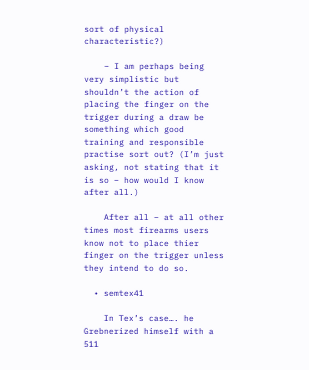sort of physical characteristic?)

    – I am perhaps being very simplistic but shouldn’t the action of placing the finger on the trigger during a draw be something which good training and responsible practise sort out? (I’m just asking, not stating that it is so – how would I know after all.)

    After all – at all other times most firearms users know not to place thier finger on the trigger unless they intend to do so.

  • semtex41

    In Tex’s case…. he Grebnerized himself with a 511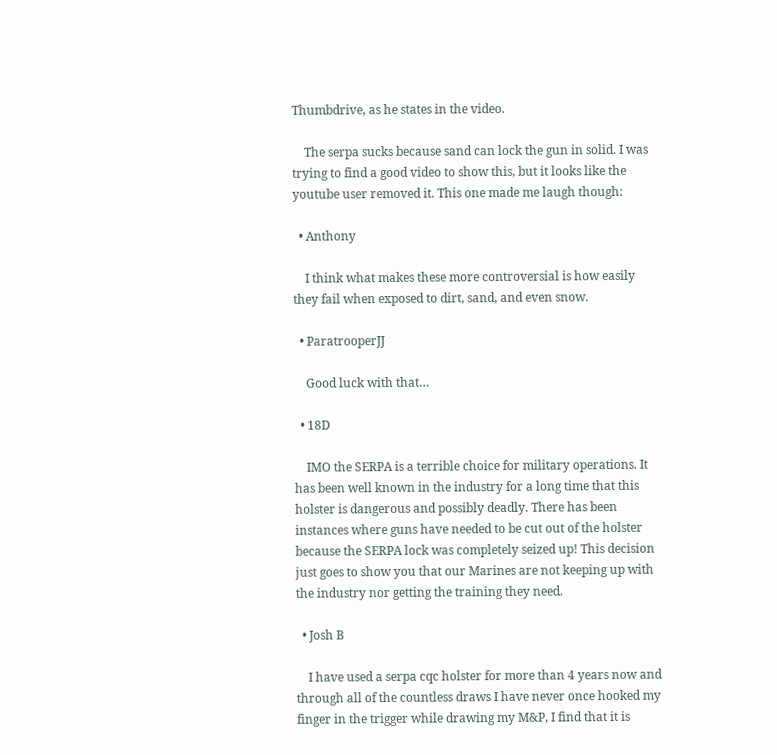Thumbdrive, as he states in the video.

    The serpa sucks because sand can lock the gun in solid. I was trying to find a good video to show this, but it looks like the youtube user removed it. This one made me laugh though:

  • Anthony

    I think what makes these more controversial is how easily they fail when exposed to dirt, sand, and even snow.

  • ParatrooperJJ

    Good luck with that…

  • 18D

    IMO the SERPA is a terrible choice for military operations. It has been well known in the industry for a long time that this holster is dangerous and possibly deadly. There has been instances where guns have needed to be cut out of the holster because the SERPA lock was completely seized up! This decision just goes to show you that our Marines are not keeping up with the industry nor getting the training they need.

  • Josh B

    I have used a serpa cqc holster for more than 4 years now and through all of the countless draws I have never once hooked my finger in the trigger while drawing my M&P, I find that it is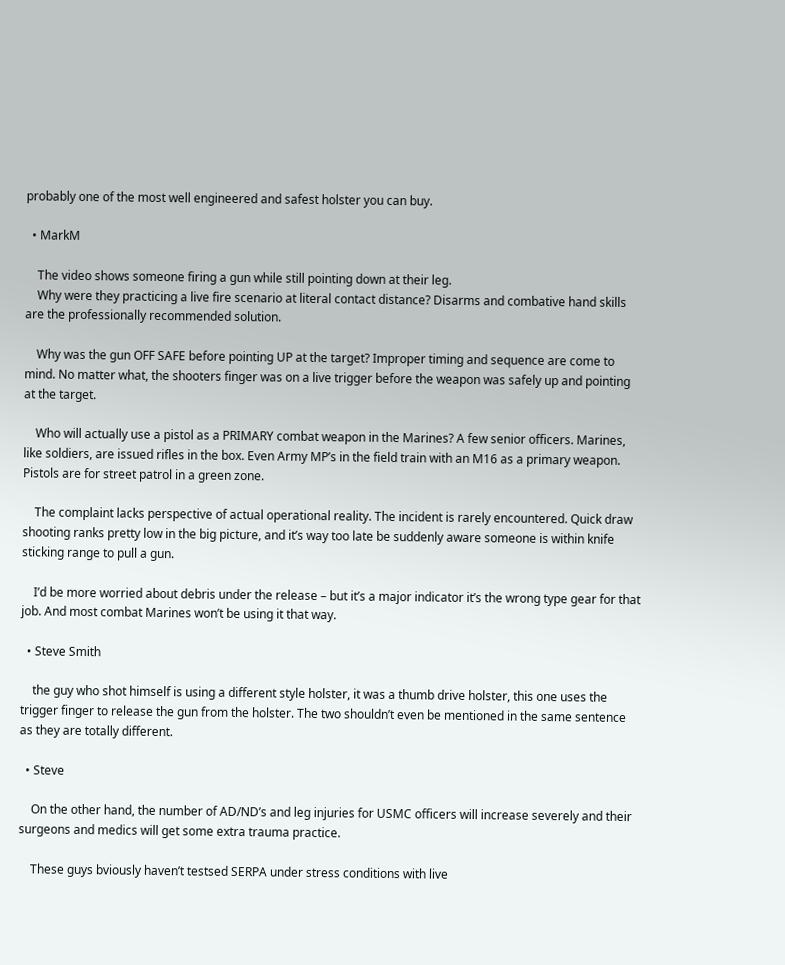probably one of the most well engineered and safest holster you can buy.

  • MarkM

    The video shows someone firing a gun while still pointing down at their leg.
    Why were they practicing a live fire scenario at literal contact distance? Disarms and combative hand skills are the professionally recommended solution.

    Why was the gun OFF SAFE before pointing UP at the target? Improper timing and sequence are come to mind. No matter what, the shooters finger was on a live trigger before the weapon was safely up and pointing at the target.

    Who will actually use a pistol as a PRIMARY combat weapon in the Marines? A few senior officers. Marines, like soldiers, are issued rifles in the box. Even Army MP’s in the field train with an M16 as a primary weapon. Pistols are for street patrol in a green zone.

    The complaint lacks perspective of actual operational reality. The incident is rarely encountered. Quick draw shooting ranks pretty low in the big picture, and it’s way too late be suddenly aware someone is within knife sticking range to pull a gun.

    I’d be more worried about debris under the release – but it’s a major indicator it’s the wrong type gear for that job. And most combat Marines won’t be using it that way.

  • Steve Smith

    the guy who shot himself is using a different style holster, it was a thumb drive holster, this one uses the trigger finger to release the gun from the holster. The two shouldn’t even be mentioned in the same sentence as they are totally different.

  • Steve

    On the other hand, the number of AD/ND’s and leg injuries for USMC officers will increase severely and their surgeons and medics will get some extra trauma practice.

    These guys bviously haven’t testsed SERPA under stress conditions with live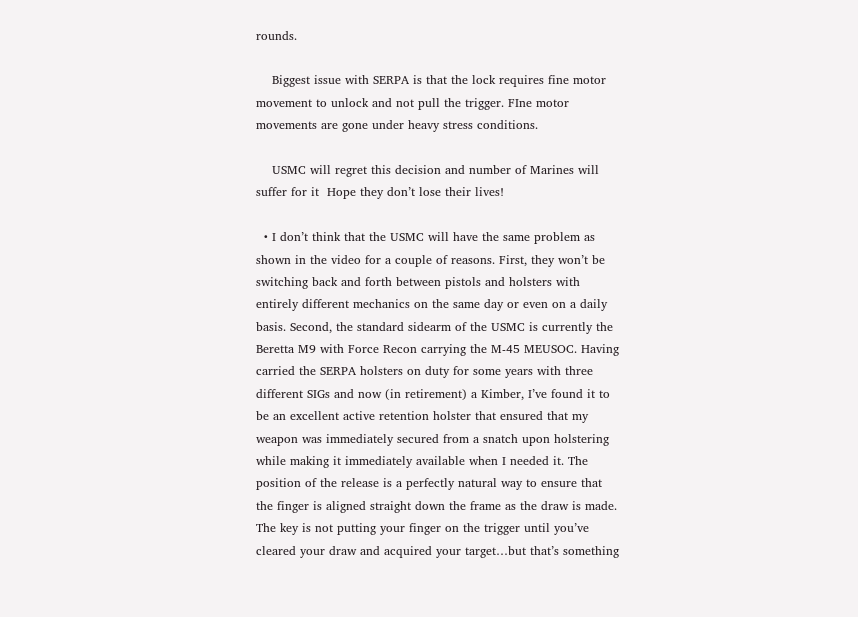rounds.

    Biggest issue with SERPA is that the lock requires fine motor movement to unlock and not pull the trigger. FIne motor movements are gone under heavy stress conditions.

    USMC will regret this decision and number of Marines will suffer for it  Hope they don’t lose their lives!

  • I don’t think that the USMC will have the same problem as shown in the video for a couple of reasons. First, they won’t be switching back and forth between pistols and holsters with entirely different mechanics on the same day or even on a daily basis. Second, the standard sidearm of the USMC is currently the Beretta M9 with Force Recon carrying the M-45 MEUSOC. Having carried the SERPA holsters on duty for some years with three different SIGs and now (in retirement) a Kimber, I’ve found it to be an excellent active retention holster that ensured that my weapon was immediately secured from a snatch upon holstering while making it immediately available when I needed it. The position of the release is a perfectly natural way to ensure that the finger is aligned straight down the frame as the draw is made. The key is not putting your finger on the trigger until you’ve cleared your draw and acquired your target…but that’s something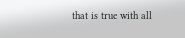that is true with all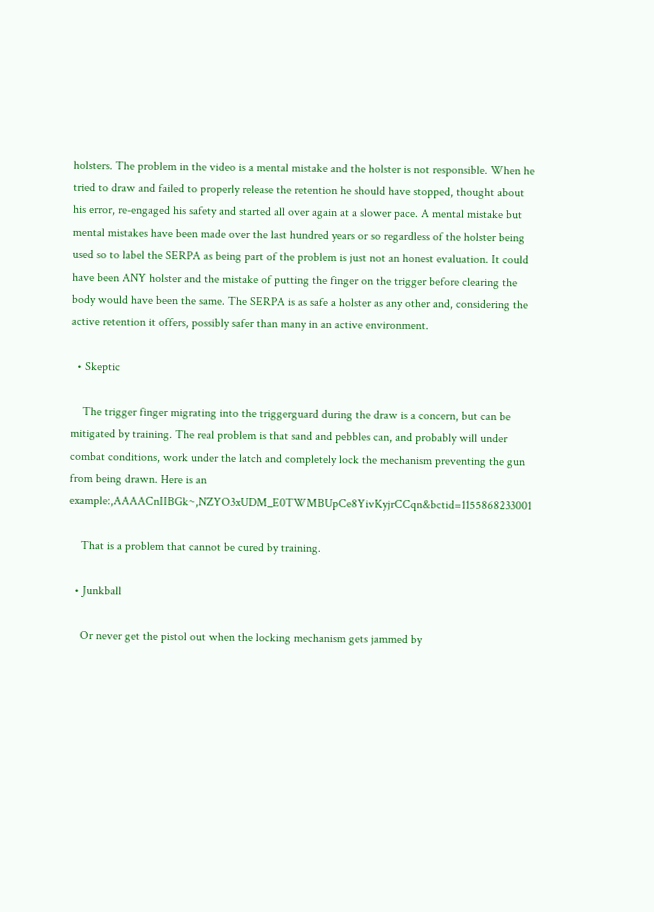holsters. The problem in the video is a mental mistake and the holster is not responsible. When he tried to draw and failed to properly release the retention he should have stopped, thought about his error, re-engaged his safety and started all over again at a slower pace. A mental mistake but mental mistakes have been made over the last hundred years or so regardless of the holster being used so to label the SERPA as being part of the problem is just not an honest evaluation. It could have been ANY holster and the mistake of putting the finger on the trigger before clearing the body would have been the same. The SERPA is as safe a holster as any other and, considering the active retention it offers, possibly safer than many in an active environment.

  • Skeptic

    The trigger finger migrating into the triggerguard during the draw is a concern, but can be mitigated by training. The real problem is that sand and pebbles can, and probably will under combat conditions, work under the latch and completely lock the mechanism preventing the gun from being drawn. Here is an example:,AAAACnIIBGk~,NZYO3xUDM_E0TWMBUpCe8YivKyjrCCqn&bctid=1155868233001

    That is a problem that cannot be cured by training.

  • Junkball

    Or never get the pistol out when the locking mechanism gets jammed by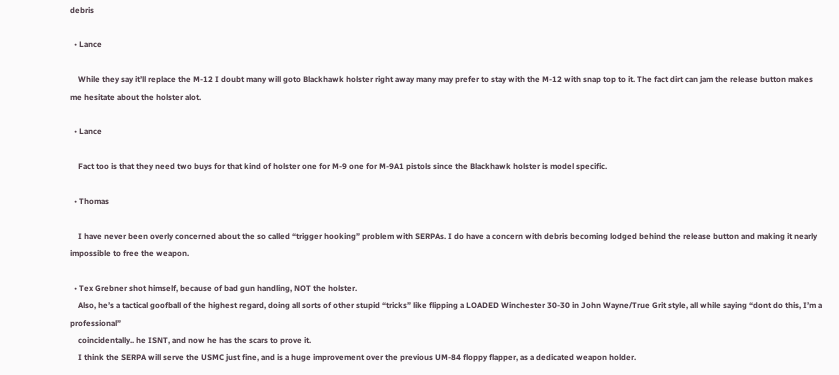debris

  • Lance

    While they say it’ll replace the M-12 I doubt many will goto Blackhawk holster right away many may prefer to stay with the M-12 with snap top to it. The fact dirt can jam the release button makes me hesitate about the holster alot.

  • Lance

    Fact too is that they need two buys for that kind of holster one for M-9 one for M-9A1 pistols since the Blackhawk holster is model specific.

  • Thomas

    I have never been overly concerned about the so called “trigger hooking” problem with SERPAs. I do have a concern with debris becoming lodged behind the release button and making it nearly impossible to free the weapon.

  • Tex Grebner shot himself, because of bad gun handling, NOT the holster.
    Also, he’s a tactical goofball of the highest regard, doing all sorts of other stupid “tricks” like flipping a LOADED Winchester 30-30 in John Wayne/True Grit style, all while saying “dont do this, I’m a professional”
    coincidentally.. he ISNT, and now he has the scars to prove it.
    I think the SERPA will serve the USMC just fine, and is a huge improvement over the previous UM-84 floppy flapper, as a dedicated weapon holder.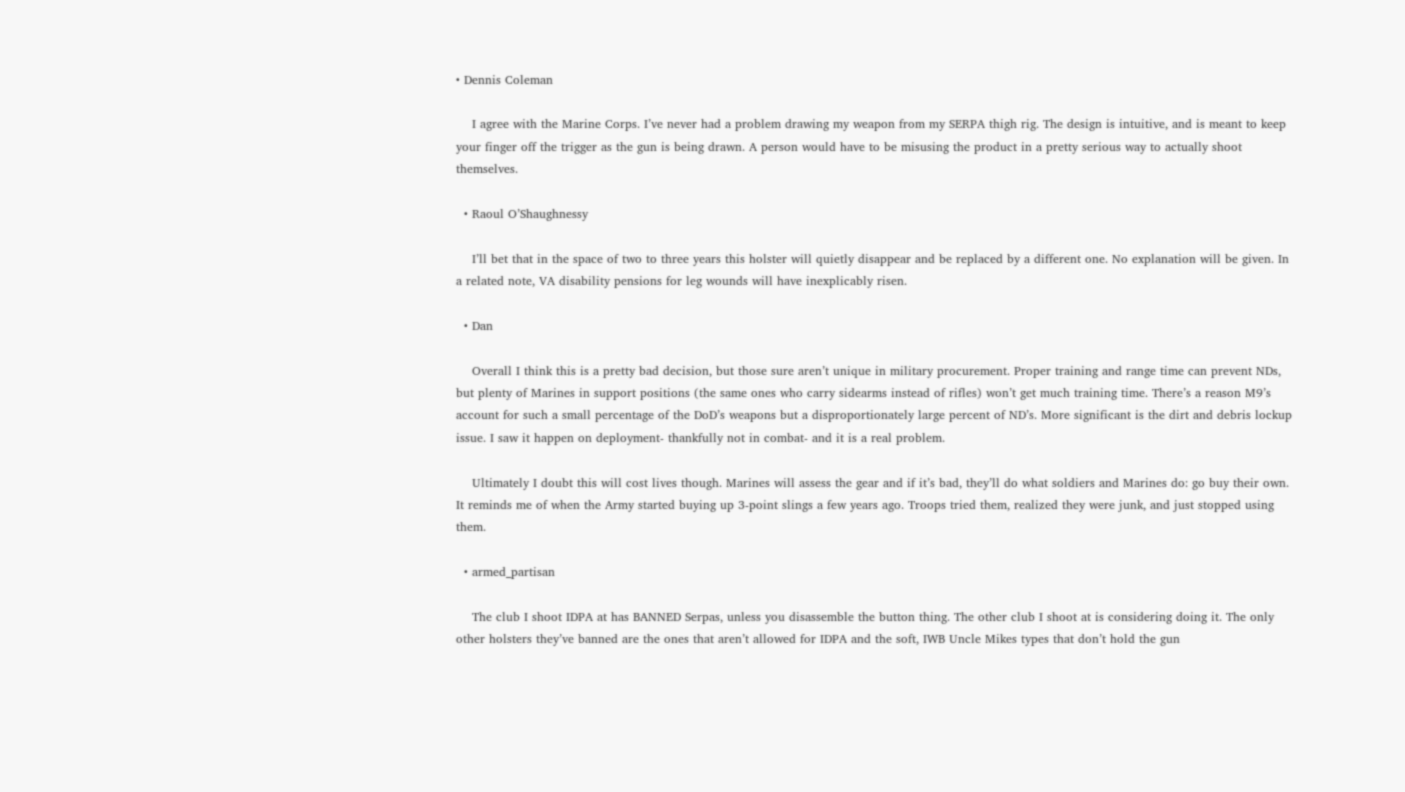• Dennis Coleman

    I agree with the Marine Corps. I’ve never had a problem drawing my weapon from my SERPA thigh rig. The design is intuitive, and is meant to keep your finger off the trigger as the gun is being drawn. A person would have to be misusing the product in a pretty serious way to actually shoot themselves.

  • Raoul O’Shaughnessy

    I’ll bet that in the space of two to three years this holster will quietly disappear and be replaced by a different one. No explanation will be given. In a related note, VA disability pensions for leg wounds will have inexplicably risen.

  • Dan

    Overall I think this is a pretty bad decision, but those sure aren’t unique in military procurement. Proper training and range time can prevent NDs, but plenty of Marines in support positions (the same ones who carry sidearms instead of rifles) won’t get much training time. There’s a reason M9’s account for such a small percentage of the DoD’s weapons but a disproportionately large percent of ND’s. More significant is the dirt and debris lockup issue. I saw it happen on deployment- thankfully not in combat- and it is a real problem.

    Ultimately I doubt this will cost lives though. Marines will assess the gear and if it’s bad, they’ll do what soldiers and Marines do: go buy their own. It reminds me of when the Army started buying up 3-point slings a few years ago. Troops tried them, realized they were junk, and just stopped using them.

  • armed_partisan

    The club I shoot IDPA at has BANNED Serpas, unless you disassemble the button thing. The other club I shoot at is considering doing it. The only other holsters they’ve banned are the ones that aren’t allowed for IDPA and the soft, IWB Uncle Mikes types that don’t hold the gun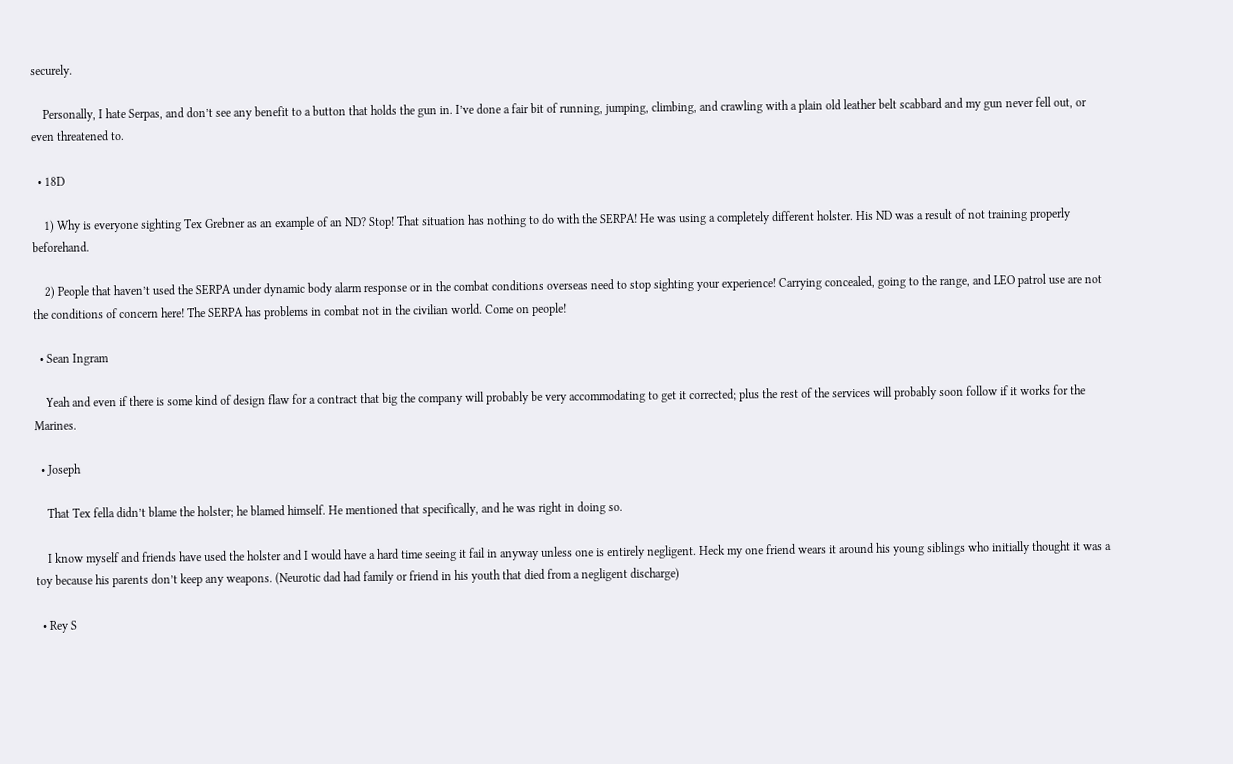securely.

    Personally, I hate Serpas, and don’t see any benefit to a button that holds the gun in. I’ve done a fair bit of running, jumping, climbing, and crawling with a plain old leather belt scabbard and my gun never fell out, or even threatened to.

  • 18D

    1) Why is everyone sighting Tex Grebner as an example of an ND? Stop! That situation has nothing to do with the SERPA! He was using a completely different holster. His ND was a result of not training properly beforehand.

    2) People that haven’t used the SERPA under dynamic body alarm response or in the combat conditions overseas need to stop sighting your experience! Carrying concealed, going to the range, and LEO patrol use are not the conditions of concern here! The SERPA has problems in combat not in the civilian world. Come on people!

  • Sean Ingram

    Yeah and even if there is some kind of design flaw for a contract that big the company will probably be very accommodating to get it corrected; plus the rest of the services will probably soon follow if it works for the Marines.

  • Joseph

    That Tex fella didn’t blame the holster; he blamed himself. He mentioned that specifically, and he was right in doing so.

    I know myself and friends have used the holster and I would have a hard time seeing it fail in anyway unless one is entirely negligent. Heck my one friend wears it around his young siblings who initially thought it was a toy because his parents don’t keep any weapons. (Neurotic dad had family or friend in his youth that died from a negligent discharge)

  • Rey S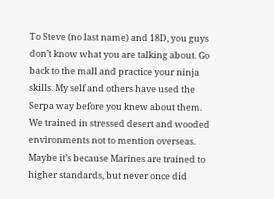To Steve (no last name) and 18D, you guys don’t know what you are talking about. Go back to the mall and practice your ninja skills. My self and others have used the Serpa way before you knew about them. We trained in stressed desert and wooded environments not to mention overseas. Maybe it’s because Marines are trained to higher standards, but never once did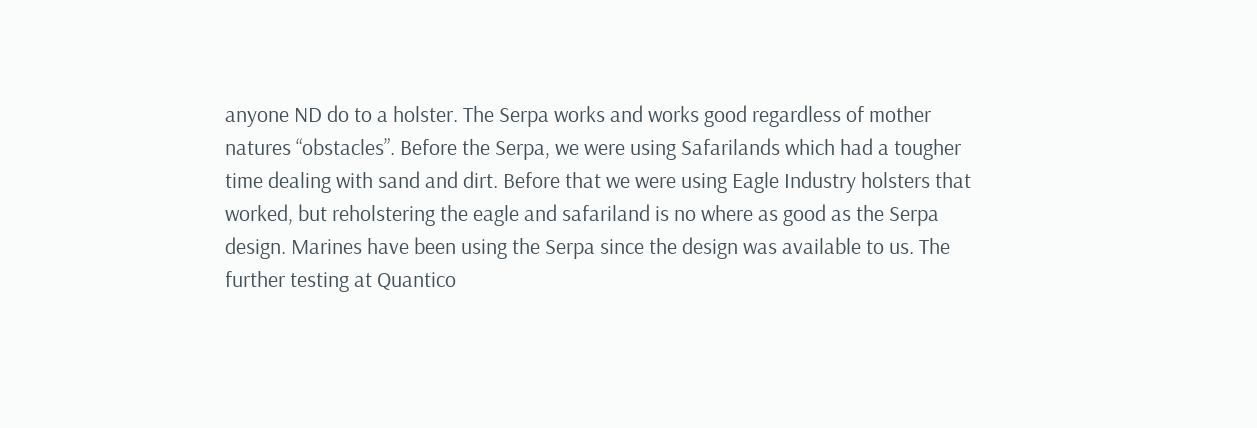anyone ND do to a holster. The Serpa works and works good regardless of mother natures “obstacles”. Before the Serpa, we were using Safarilands which had a tougher time dealing with sand and dirt. Before that we were using Eagle Industry holsters that worked, but reholstering the eagle and safariland is no where as good as the Serpa design. Marines have been using the Serpa since the design was available to us. The further testing at Quantico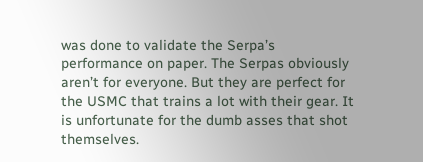was done to validate the Serpa’s performance on paper. The Serpas obviously aren’t for everyone. But they are perfect for the USMC that trains a lot with their gear. It is unfortunate for the dumb asses that shot themselves.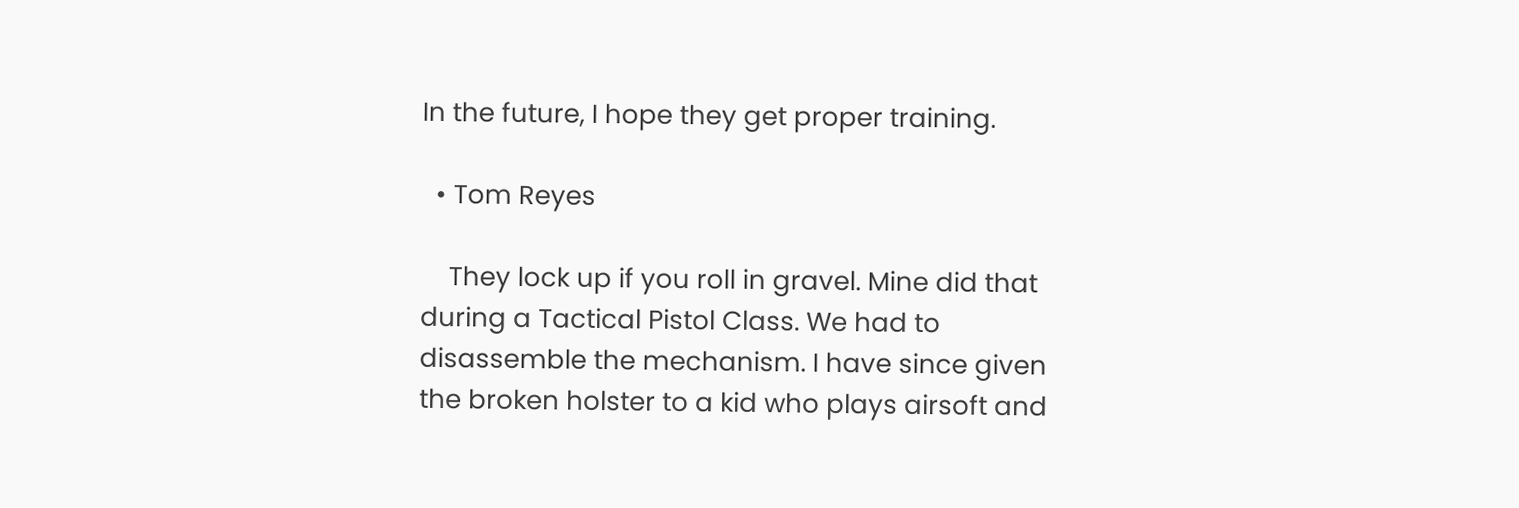In the future, I hope they get proper training.

  • Tom Reyes

    They lock up if you roll in gravel. Mine did that during a Tactical Pistol Class. We had to disassemble the mechanism. I have since given the broken holster to a kid who plays airsoft and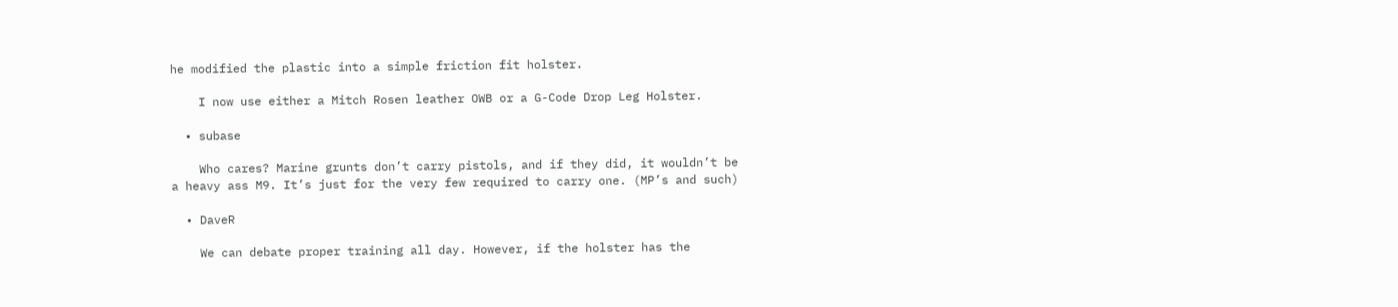he modified the plastic into a simple friction fit holster.

    I now use either a Mitch Rosen leather OWB or a G-Code Drop Leg Holster.

  • subase

    Who cares? Marine grunts don’t carry pistols, and if they did, it wouldn’t be a heavy ass M9. It’s just for the very few required to carry one. (MP’s and such)

  • DaveR

    We can debate proper training all day. However, if the holster has the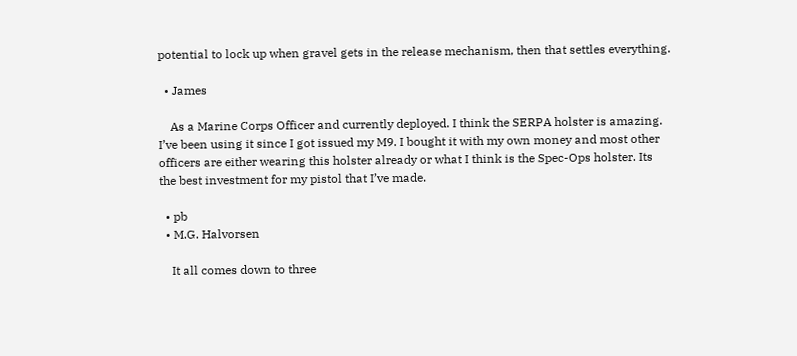potential to lock up when gravel gets in the release mechanism, then that settles everything.

  • James

    As a Marine Corps Officer and currently deployed. I think the SERPA holster is amazing. I’ve been using it since I got issued my M9. I bought it with my own money and most other officers are either wearing this holster already or what I think is the Spec-Ops holster. Its the best investment for my pistol that I’ve made.

  • pb
  • M.G. Halvorsen

    It all comes down to three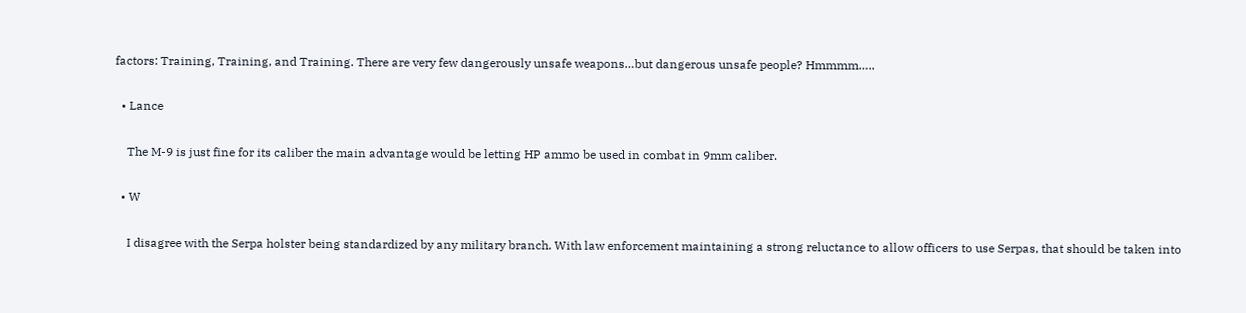factors: Training, Training, and Training. There are very few dangerously unsafe weapons…but dangerous unsafe people? Hmmmm…..

  • Lance

    The M-9 is just fine for its caliber the main advantage would be letting HP ammo be used in combat in 9mm caliber.

  • W

    I disagree with the Serpa holster being standardized by any military branch. With law enforcement maintaining a strong reluctance to allow officers to use Serpas, that should be taken into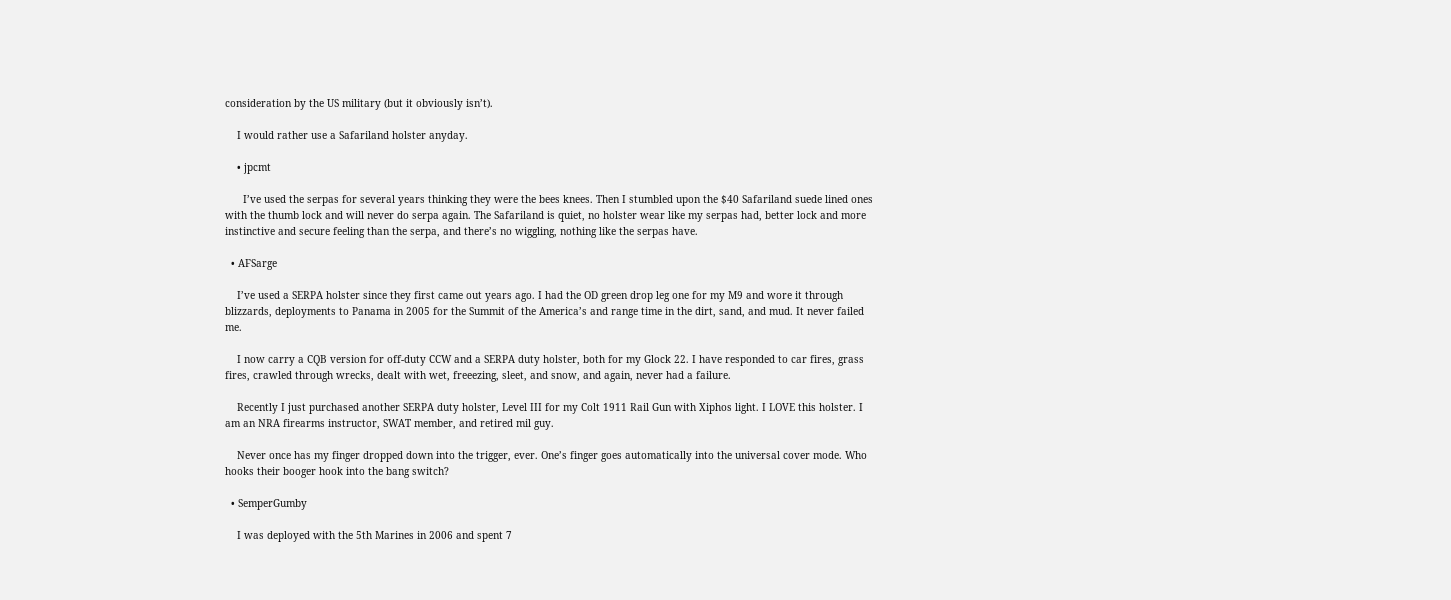consideration by the US military (but it obviously isn’t).

    I would rather use a Safariland holster anyday.

    • jpcmt

      I’ve used the serpas for several years thinking they were the bees knees. Then I stumbled upon the $40 Safariland suede lined ones with the thumb lock and will never do serpa again. The Safariland is quiet, no holster wear like my serpas had, better lock and more instinctive and secure feeling than the serpa, and there’s no wiggling, nothing like the serpas have.

  • AFSarge

    I’ve used a SERPA holster since they first came out years ago. I had the OD green drop leg one for my M9 and wore it through blizzards, deployments to Panama in 2005 for the Summit of the America’s and range time in the dirt, sand, and mud. It never failed me.

    I now carry a CQB version for off-duty CCW and a SERPA duty holster, both for my Glock 22. I have responded to car fires, grass fires, crawled through wrecks, dealt with wet, freeezing, sleet, and snow, and again, never had a failure.

    Recently I just purchased another SERPA duty holster, Level III for my Colt 1911 Rail Gun with Xiphos light. I LOVE this holster. I am an NRA firearms instructor, SWAT member, and retired mil guy.

    Never once has my finger dropped down into the trigger, ever. One’s finger goes automatically into the universal cover mode. Who hooks their booger hook into the bang switch?

  • SemperGumby

    I was deployed with the 5th Marines in 2006 and spent 7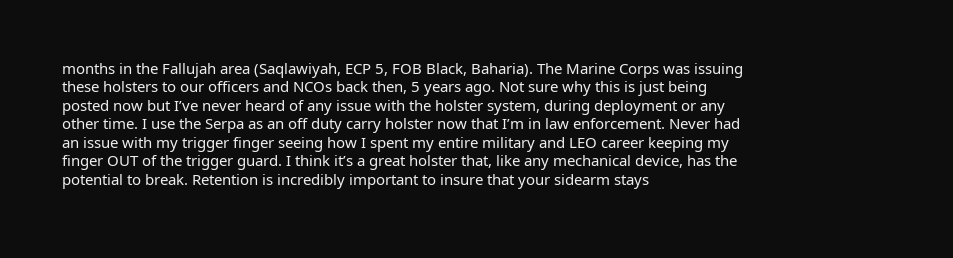months in the Fallujah area (Saqlawiyah, ECP 5, FOB Black, Baharia). The Marine Corps was issuing these holsters to our officers and NCOs back then, 5 years ago. Not sure why this is just being posted now but I’ve never heard of any issue with the holster system, during deployment or any other time. I use the Serpa as an off duty carry holster now that I’m in law enforcement. Never had an issue with my trigger finger seeing how I spent my entire military and LEO career keeping my finger OUT of the trigger guard. I think it’s a great holster that, like any mechanical device, has the potential to break. Retention is incredibly important to insure that your sidearm stays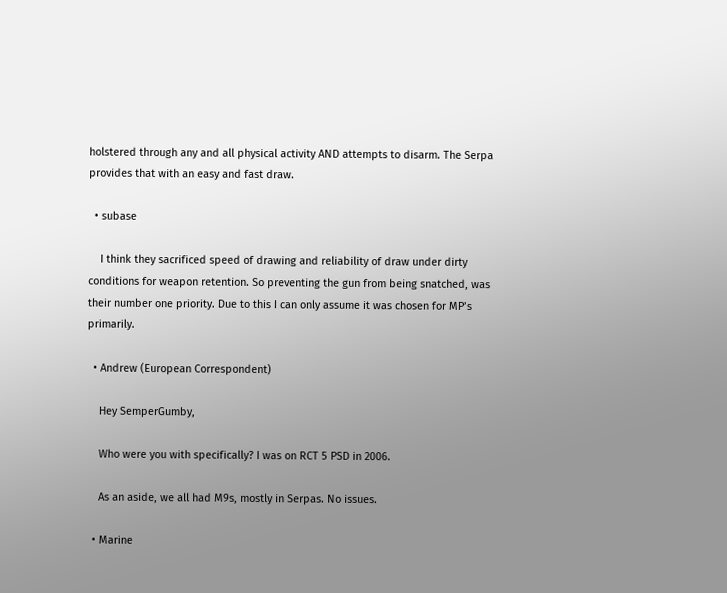holstered through any and all physical activity AND attempts to disarm. The Serpa provides that with an easy and fast draw.

  • subase

    I think they sacrificed speed of drawing and reliability of draw under dirty conditions for weapon retention. So preventing the gun from being snatched, was their number one priority. Due to this I can only assume it was chosen for MP’s primarily.

  • Andrew (European Correspondent)

    Hey SemperGumby,

    Who were you with specifically? I was on RCT 5 PSD in 2006.

    As an aside, we all had M9s, mostly in Serpas. No issues.

  • Marine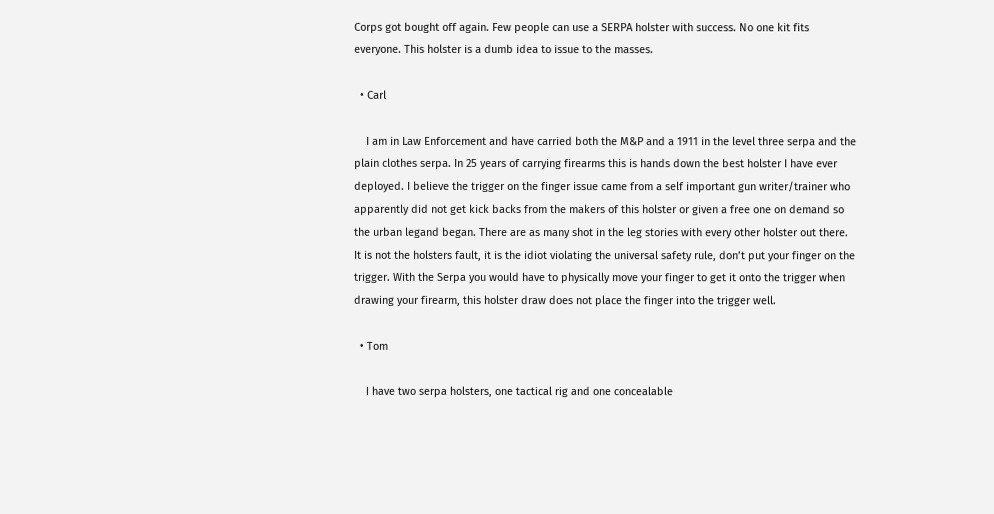Corps got bought off again. Few people can use a SERPA holster with success. No one kit fits everyone. This holster is a dumb idea to issue to the masses.

  • Carl

    I am in Law Enforcement and have carried both the M&P and a 1911 in the level three serpa and the plain clothes serpa. In 25 years of carrying firearms this is hands down the best holster I have ever deployed. I believe the trigger on the finger issue came from a self important gun writer/trainer who apparently did not get kick backs from the makers of this holster or given a free one on demand so the urban legand began. There are as many shot in the leg stories with every other holster out there. It is not the holsters fault, it is the idiot violating the universal safety rule, don’t put your finger on the trigger. With the Serpa you would have to physically move your finger to get it onto the trigger when drawing your firearm, this holster draw does not place the finger into the trigger well.

  • Tom

    I have two serpa holsters, one tactical rig and one concealable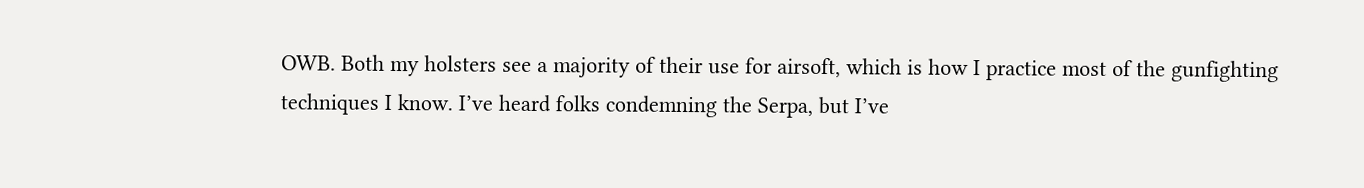OWB. Both my holsters see a majority of their use for airsoft, which is how I practice most of the gunfighting techniques I know. I’ve heard folks condemning the Serpa, but I’ve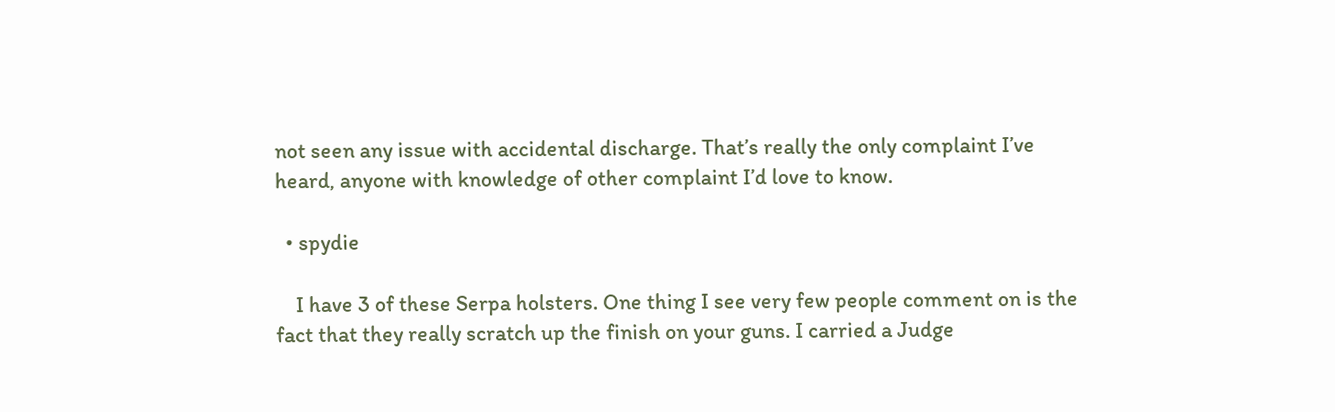not seen any issue with accidental discharge. That’s really the only complaint I’ve heard, anyone with knowledge of other complaint I’d love to know.

  • spydie

    I have 3 of these Serpa holsters. One thing I see very few people comment on is the fact that they really scratch up the finish on your guns. I carried a Judge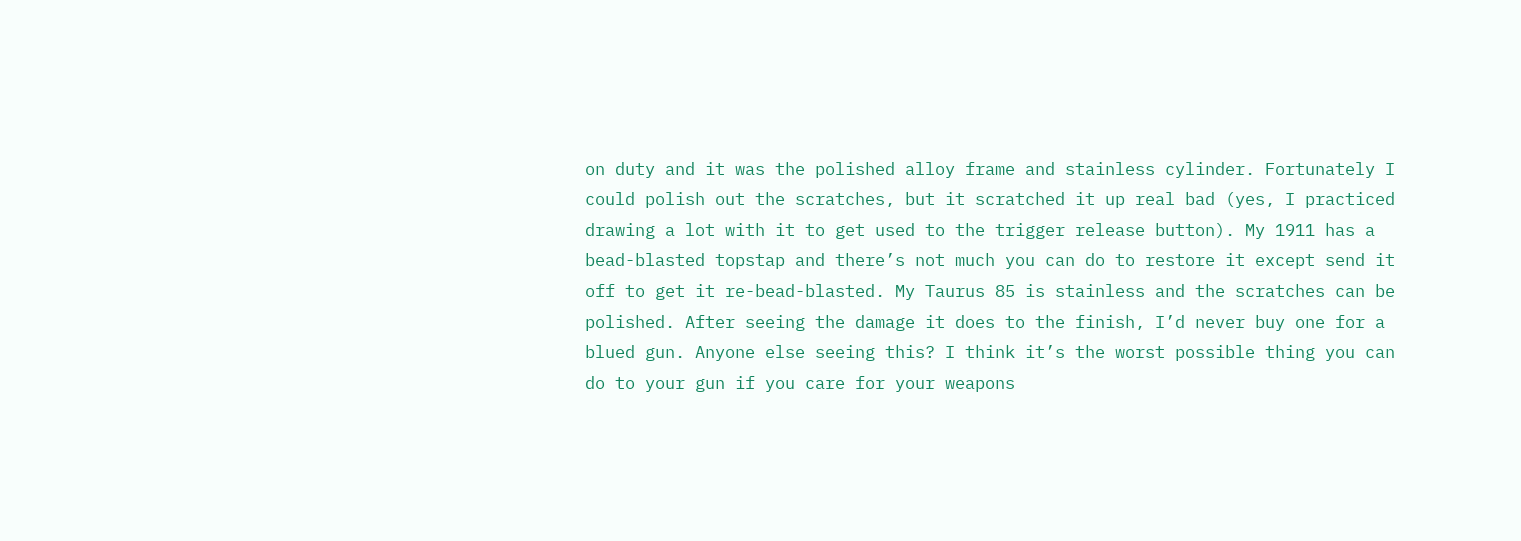on duty and it was the polished alloy frame and stainless cylinder. Fortunately I could polish out the scratches, but it scratched it up real bad (yes, I practiced drawing a lot with it to get used to the trigger release button). My 1911 has a bead-blasted topstap and there’s not much you can do to restore it except send it off to get it re-bead-blasted. My Taurus 85 is stainless and the scratches can be polished. After seeing the damage it does to the finish, I’d never buy one for a blued gun. Anyone else seeing this? I think it’s the worst possible thing you can do to your gun if you care for your weapons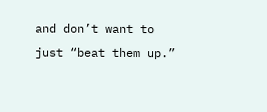and don’t want to just “beat them up.”